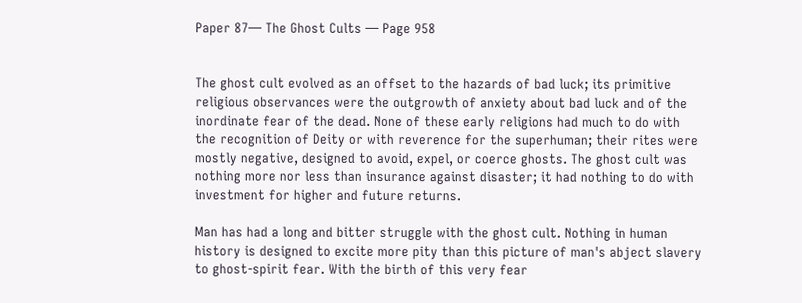Paper 87— The Ghost Cults — Page 958


The ghost cult evolved as an offset to the hazards of bad luck; its primitive religious observances were the outgrowth of anxiety about bad luck and of the inordinate fear of the dead. None of these early religions had much to do with the recognition of Deity or with reverence for the superhuman; their rites were mostly negative, designed to avoid, expel, or coerce ghosts. The ghost cult was nothing more nor less than insurance against disaster; it had nothing to do with investment for higher and future returns.

Man has had a long and bitter struggle with the ghost cult. Nothing in human history is designed to excite more pity than this picture of man's abject slavery to ghost-spirit fear. With the birth of this very fear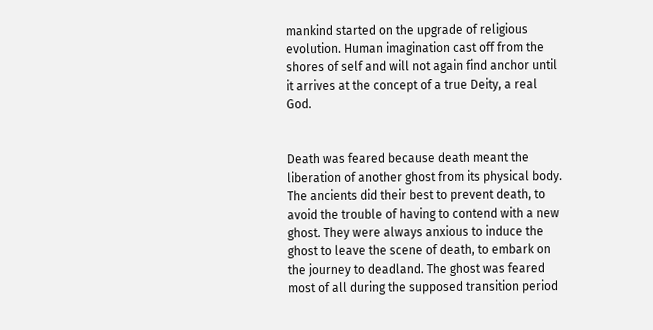mankind started on the upgrade of religious evolution. Human imagination cast off from the shores of self and will not again find anchor until it arrives at the concept of a true Deity, a real God.


Death was feared because death meant the liberation of another ghost from its physical body. The ancients did their best to prevent death, to avoid the trouble of having to contend with a new ghost. They were always anxious to induce the ghost to leave the scene of death, to embark on the journey to deadland. The ghost was feared most of all during the supposed transition period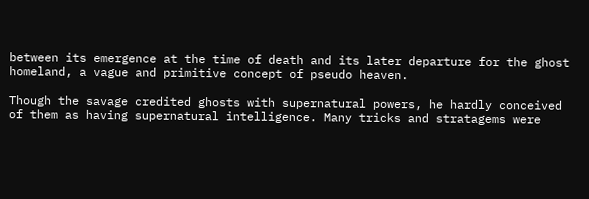between its emergence at the time of death and its later departure for the ghost homeland, a vague and primitive concept of pseudo heaven.

Though the savage credited ghosts with supernatural powers, he hardly conceived of them as having supernatural intelligence. Many tricks and stratagems were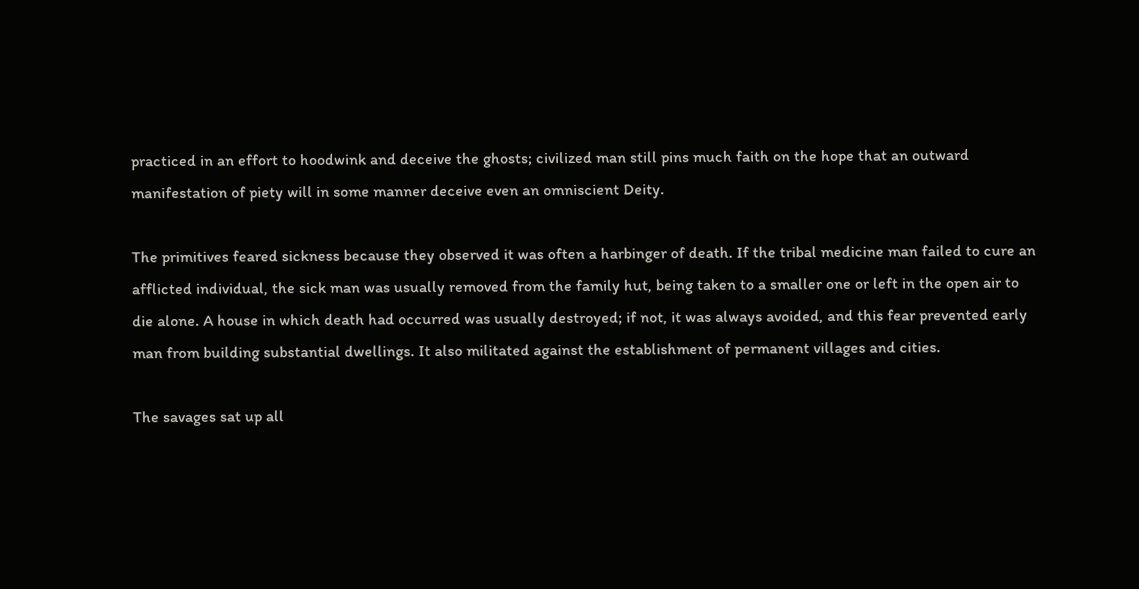practiced in an effort to hoodwink and deceive the ghosts; civilized man still pins much faith on the hope that an outward manifestation of piety will in some manner deceive even an omniscient Deity.

The primitives feared sickness because they observed it was often a harbinger of death. If the tribal medicine man failed to cure an afflicted individual, the sick man was usually removed from the family hut, being taken to a smaller one or left in the open air to die alone. A house in which death had occurred was usually destroyed; if not, it was always avoided, and this fear prevented early man from building substantial dwellings. It also militated against the establishment of permanent villages and cities.

The savages sat up all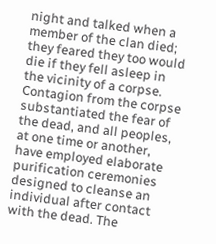night and talked when a member of the clan died; they feared they too would die if they fell asleep in the vicinity of a corpse. Contagion from the corpse substantiated the fear of the dead, and all peoples, at one time or another, have employed elaborate purification ceremonies designed to cleanse an individual after contact with the dead. The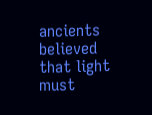ancients believed that light must